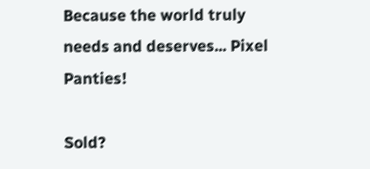Because the world truly needs and deserves... Pixel Panties!

Sold?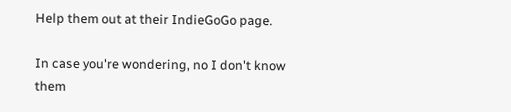Help them out at their IndieGoGo page.

In case you're wondering, no I don't know them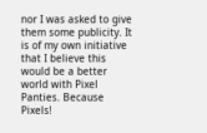nor I was asked to give them some publicity. It is of my own initiative that I believe this would be a better world with Pixel Panties. Because Pixels!